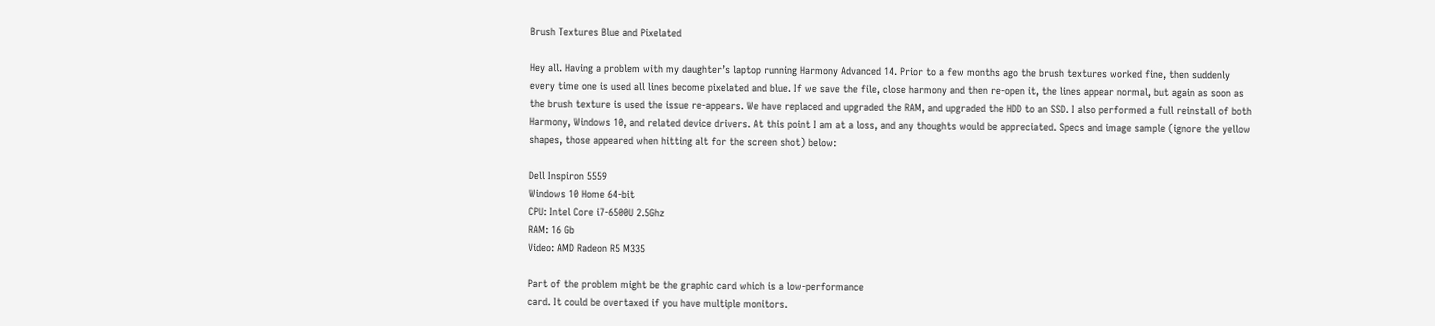Brush Textures Blue and Pixelated

Hey all. Having a problem with my daughter’s laptop running Harmony Advanced 14. Prior to a few months ago the brush textures worked fine, then suddenly every time one is used all lines become pixelated and blue. If we save the file, close harmony and then re-open it, the lines appear normal, but again as soon as the brush texture is used the issue re-appears. We have replaced and upgraded the RAM, and upgraded the HDD to an SSD. I also performed a full reinstall of both Harmony, Windows 10, and related device drivers. At this point I am at a loss, and any thoughts would be appreciated. Specs and image sample (ignore the yellow shapes, those appeared when hitting alt for the screen shot) below:

Dell Inspiron 5559
Windows 10 Home 64-bit
CPU: Intel Core i7-6500U 2.5Ghz
RAM: 16 Gb
Video: AMD Radeon R5 M335

Part of the problem might be the graphic card which is a low-performance
card. It could be overtaxed if you have multiple monitors.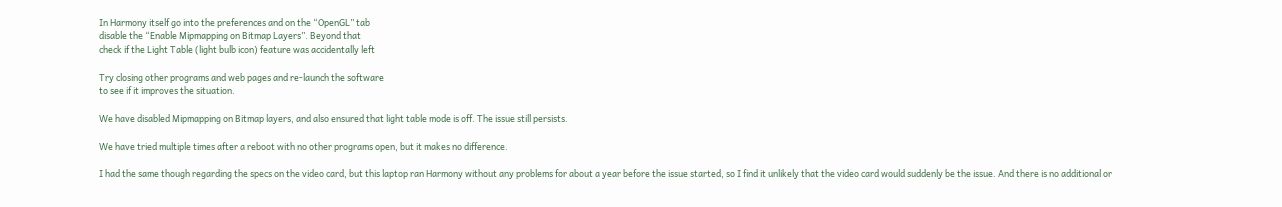In Harmony itself go into the preferences and on the “OpenGL” tab
disable the “Enable Mipmapping on Bitmap Layers”. Beyond that
check if the Light Table (light bulb icon) feature was accidentally left

Try closing other programs and web pages and re-launch the software
to see if it improves the situation.

We have disabled Mipmapping on Bitmap layers, and also ensured that light table mode is off. The issue still persists.

We have tried multiple times after a reboot with no other programs open, but it makes no difference.

I had the same though regarding the specs on the video card, but this laptop ran Harmony without any problems for about a year before the issue started, so I find it unlikely that the video card would suddenly be the issue. And there is no additional or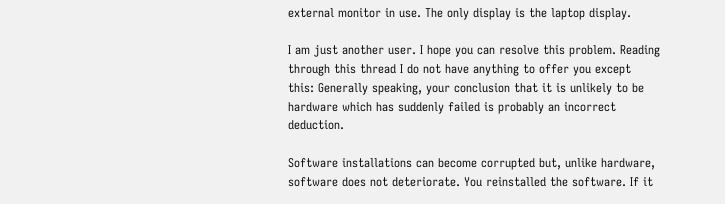external monitor in use. The only display is the laptop display.

I am just another user. I hope you can resolve this problem. Reading through this thread I do not have anything to offer you except this: Generally speaking, your conclusion that it is unlikely to be hardware which has suddenly failed is probably an incorrect deduction.

Software installations can become corrupted but, unlike hardware, software does not deteriorate. You reinstalled the software. If it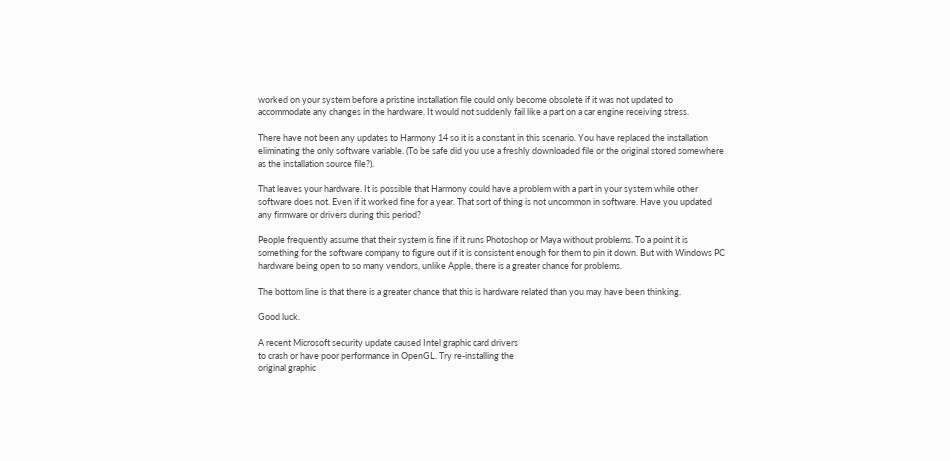worked on your system before a pristine installation file could only become obsolete if it was not updated to accommodate any changes in the hardware. It would not suddenly fail like a part on a car engine receiving stress.

There have not been any updates to Harmony 14 so it is a constant in this scenario. You have replaced the installation eliminating the only software variable. (To be safe did you use a freshly downloaded file or the original stored somewhere as the installation source file?).

That leaves your hardware. It is possible that Harmony could have a problem with a part in your system while other software does not. Even if it worked fine for a year. That sort of thing is not uncommon in software. Have you updated any firmware or drivers during this period?

People frequently assume that their system is fine if it runs Photoshop or Maya without problems. To a point it is something for the software company to figure out if it is consistent enough for them to pin it down. But with Windows PC hardware being open to so many vendors, unlike Apple, there is a greater chance for problems.

The bottom line is that there is a greater chance that this is hardware related than you may have been thinking.

Good luck.

A recent Microsoft security update caused Intel graphic card drivers
to crash or have poor performance in OpenGL. Try re-installing the
original graphic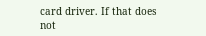card driver. If that does not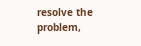resolve the problem,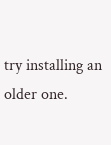try installing an older one.